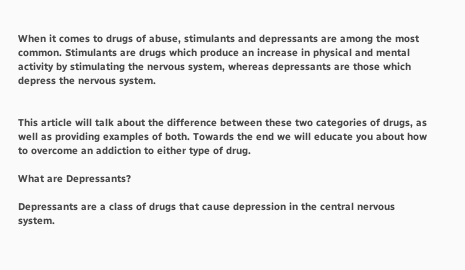When it comes to drugs of abuse, stimulants and depressants are among the most common. Stimulants are drugs which produce an increase in physical and mental activity by stimulating the nervous system, whereas depressants are those which depress the nervous system.


This article will talk about the difference between these two categories of drugs, as well as providing examples of both. Towards the end we will educate you about how to overcome an addiction to either type of drug.

What are Depressants?

Depressants are a class of drugs that cause depression in the central nervous system.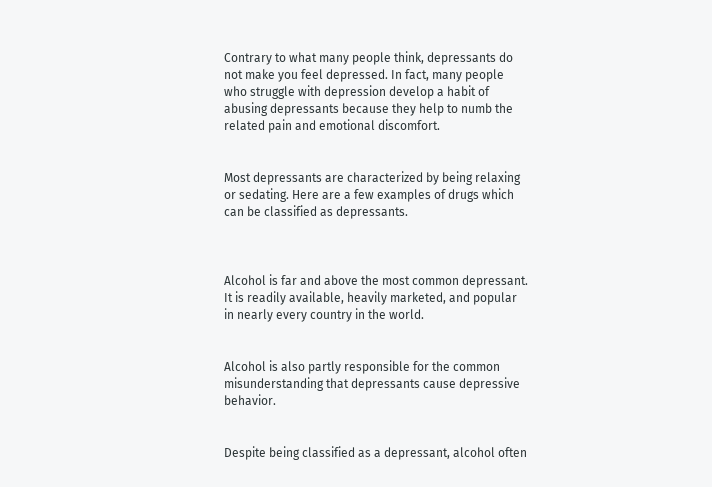Contrary to what many people think, depressants do not make you feel depressed. In fact, many people who struggle with depression develop a habit of abusing depressants because they help to numb the related pain and emotional discomfort.


Most depressants are characterized by being relaxing or sedating. Here are a few examples of drugs which can be classified as depressants.



Alcohol is far and above the most common depressant. It is readily available, heavily marketed, and popular in nearly every country in the world.


Alcohol is also partly responsible for the common misunderstanding that depressants cause depressive behavior.


Despite being classified as a depressant, alcohol often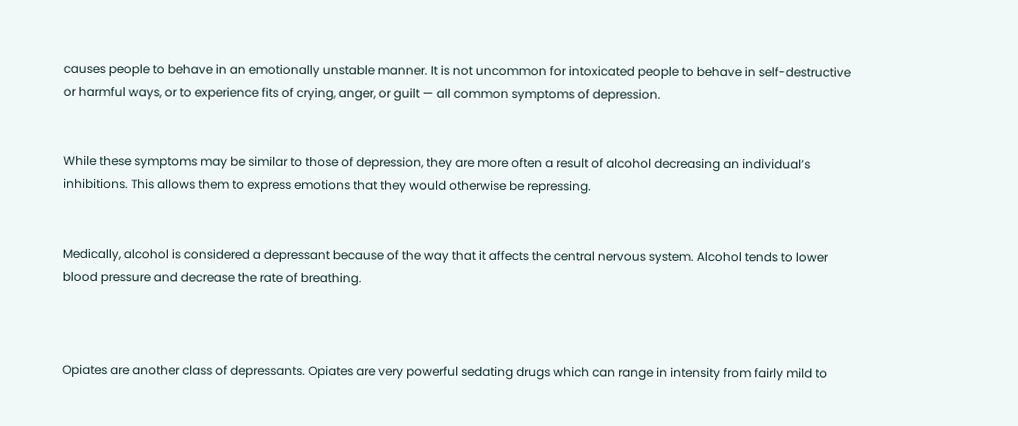causes people to behave in an emotionally unstable manner. It is not uncommon for intoxicated people to behave in self-destructive or harmful ways, or to experience fits of crying, anger, or guilt — all common symptoms of depression.


While these symptoms may be similar to those of depression, they are more often a result of alcohol decreasing an individual’s inhibitions. This allows them to express emotions that they would otherwise be repressing.


Medically, alcohol is considered a depressant because of the way that it affects the central nervous system. Alcohol tends to lower blood pressure and decrease the rate of breathing.



Opiates are another class of depressants. Opiates are very powerful sedating drugs which can range in intensity from fairly mild to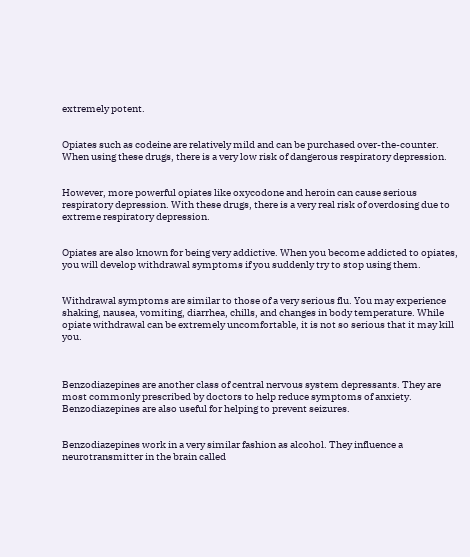extremely potent.


Opiates such as codeine are relatively mild and can be purchased over-the-counter. When using these drugs, there is a very low risk of dangerous respiratory depression.


However, more powerful opiates like oxycodone and heroin can cause serious respiratory depression. With these drugs, there is a very real risk of overdosing due to extreme respiratory depression.


Opiates are also known for being very addictive. When you become addicted to opiates, you will develop withdrawal symptoms if you suddenly try to stop using them.


Withdrawal symptoms are similar to those of a very serious flu. You may experience shaking, nausea, vomiting, diarrhea, chills, and changes in body temperature. While opiate withdrawal can be extremely uncomfortable, it is not so serious that it may kill you.



Benzodiazepines are another class of central nervous system depressants. They are most commonly prescribed by doctors to help reduce symptoms of anxiety. Benzodiazepines are also useful for helping to prevent seizures.


Benzodiazepines work in a very similar fashion as alcohol. They influence a neurotransmitter in the brain called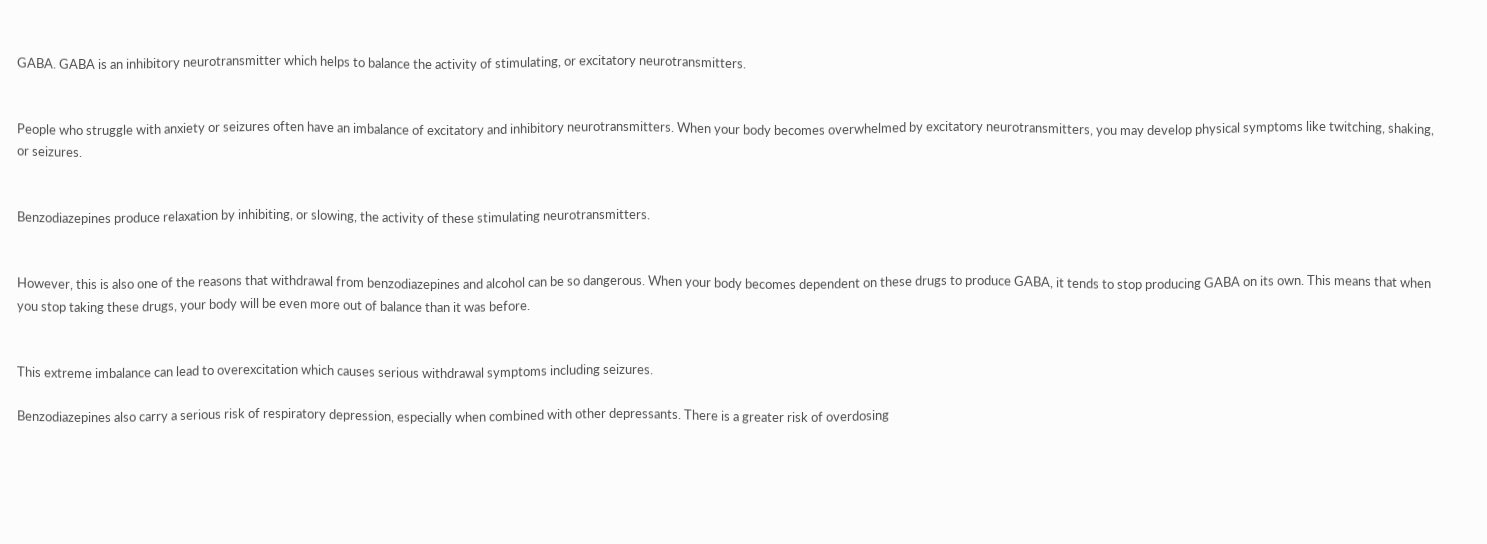GABA. GABA is an inhibitory neurotransmitter which helps to balance the activity of stimulating, or excitatory neurotransmitters.


People who struggle with anxiety or seizures often have an imbalance of excitatory and inhibitory neurotransmitters. When your body becomes overwhelmed by excitatory neurotransmitters, you may develop physical symptoms like twitching, shaking, or seizures.


Benzodiazepines produce relaxation by inhibiting, or slowing, the activity of these stimulating neurotransmitters.


However, this is also one of the reasons that withdrawal from benzodiazepines and alcohol can be so dangerous. When your body becomes dependent on these drugs to produce GABA, it tends to stop producing GABA on its own. This means that when you stop taking these drugs, your body will be even more out of balance than it was before.


This extreme imbalance can lead to overexcitation which causes serious withdrawal symptoms including seizures.

Benzodiazepines also carry a serious risk of respiratory depression, especially when combined with other depressants. There is a greater risk of overdosing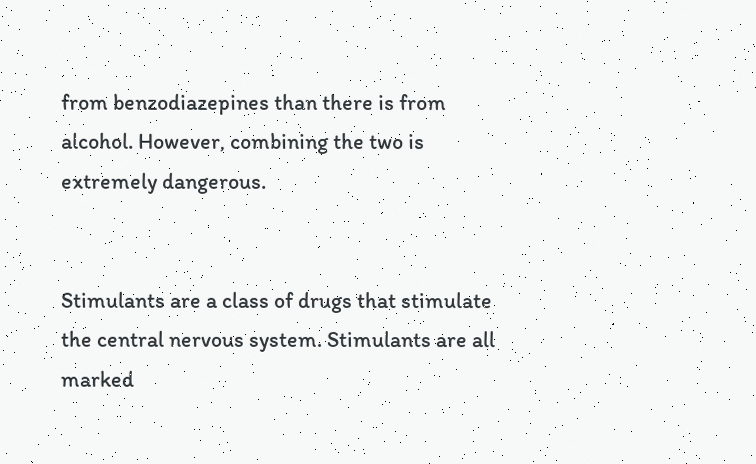from benzodiazepines than there is from alcohol. However, combining the two is extremely dangerous.


Stimulants are a class of drugs that stimulate the central nervous system. Stimulants are all marked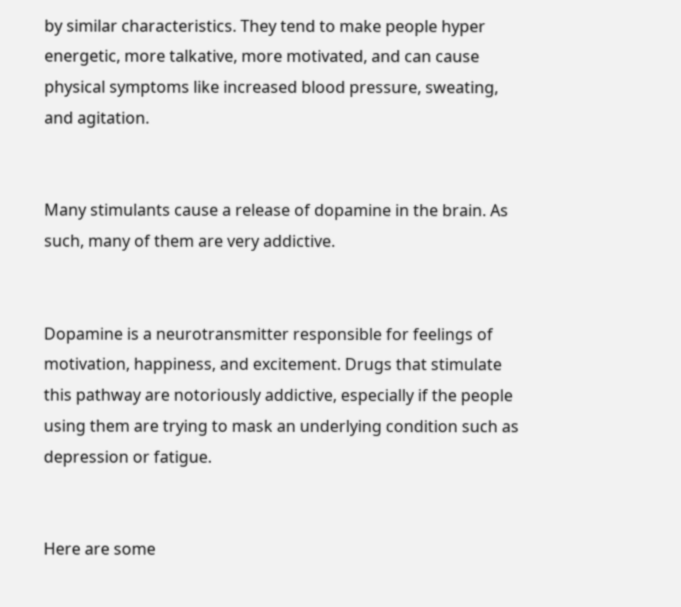by similar characteristics. They tend to make people hyper energetic, more talkative, more motivated, and can cause physical symptoms like increased blood pressure, sweating, and agitation.


Many stimulants cause a release of dopamine in the brain. As such, many of them are very addictive.


Dopamine is a neurotransmitter responsible for feelings of motivation, happiness, and excitement. Drugs that stimulate this pathway are notoriously addictive, especially if the people using them are trying to mask an underlying condition such as depression or fatigue.


Here are some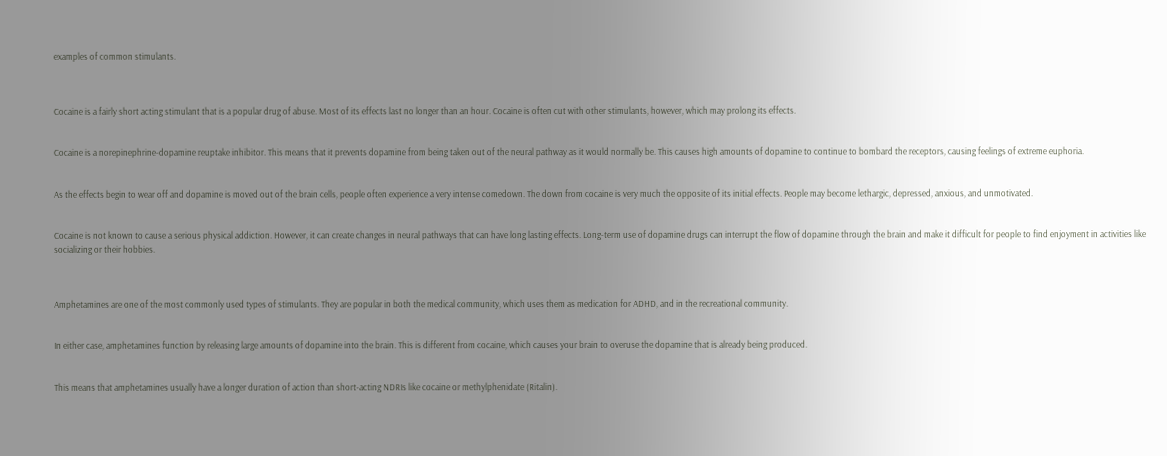examples of common stimulants.



Cocaine is a fairly short acting stimulant that is a popular drug of abuse. Most of its effects last no longer than an hour. Cocaine is often cut with other stimulants, however, which may prolong its effects.


Cocaine is a norepinephrine-dopamine reuptake inhibitor. This means that it prevents dopamine from being taken out of the neural pathway as it would normally be. This causes high amounts of dopamine to continue to bombard the receptors, causing feelings of extreme euphoria.


As the effects begin to wear off and dopamine is moved out of the brain cells, people often experience a very intense comedown. The down from cocaine is very much the opposite of its initial effects. People may become lethargic, depressed, anxious, and unmotivated.


Cocaine is not known to cause a serious physical addiction. However, it can create changes in neural pathways that can have long lasting effects. Long-term use of dopamine drugs can interrupt the flow of dopamine through the brain and make it difficult for people to find enjoyment in activities like socializing or their hobbies.



Amphetamines are one of the most commonly used types of stimulants. They are popular in both the medical community, which uses them as medication for ADHD, and in the recreational community.


In either case, amphetamines function by releasing large amounts of dopamine into the brain. This is different from cocaine, which causes your brain to overuse the dopamine that is already being produced.


This means that amphetamines usually have a longer duration of action than short-acting NDRIs like cocaine or methylphenidate (Ritalin).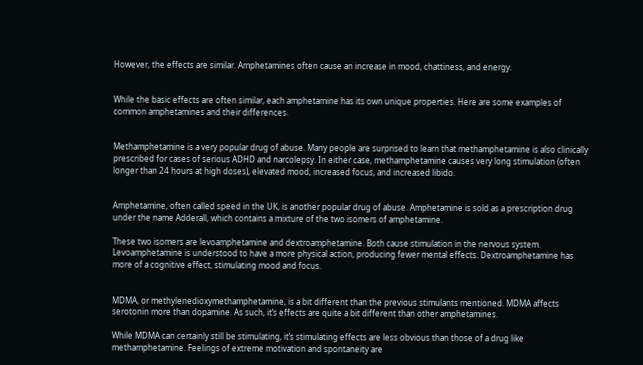However, the effects are similar. Amphetamines often cause an increase in mood, chattiness, and energy.


While the basic effects are often similar, each amphetamine has its own unique properties. Here are some examples of common amphetamines and their differences.


Methamphetamine is a very popular drug of abuse. Many people are surprised to learn that methamphetamine is also clinically prescribed for cases of serious ADHD and narcolepsy. In either case, methamphetamine causes very long stimulation (often longer than 24 hours at high doses), elevated mood, increased focus, and increased libido.


Amphetamine, often called speed in the UK, is another popular drug of abuse. Amphetamine is sold as a prescription drug under the name Adderall, which contains a mixture of the two isomers of amphetamine.

These two isomers are levoamphetamine and dextroamphetamine. Both cause stimulation in the nervous system. Levoamphetamine is understood to have a more physical action, producing fewer mental effects. Dextroamphetamine has more of a cognitive effect, stimulating mood and focus.


MDMA, or methylenedioxymethamphetamine, is a bit different than the previous stimulants mentioned. MDMA affects serotonin more than dopamine. As such, it’s effects are quite a bit different than other amphetamines.

While MDMA can certainly still be stimulating, it’s stimulating effects are less obvious than those of a drug like methamphetamine. Feelings of extreme motivation and spontaneity are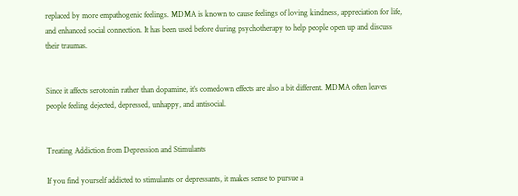replaced by more empathogenic feelings. MDMA is known to cause feelings of loving kindness, appreciation for life, and enhanced social connection. It has been used before during psychotherapy to help people open up and discuss their traumas.


Since it affects serotonin rather than dopamine, it’s comedown effects are also a bit different. MDMA often leaves people feeling dejected, depressed, unhappy, and antisocial.


Treating Addiction from Depression and Stimulants

If you find yourself addicted to stimulants or depressants, it makes sense to pursue a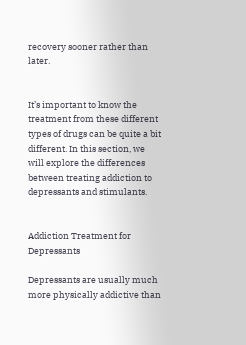recovery sooner rather than later.


It’s important to know the treatment from these different types of drugs can be quite a bit different. In this section, we will explore the differences between treating addiction to depressants and stimulants.


Addiction Treatment for Depressants

Depressants are usually much more physically addictive than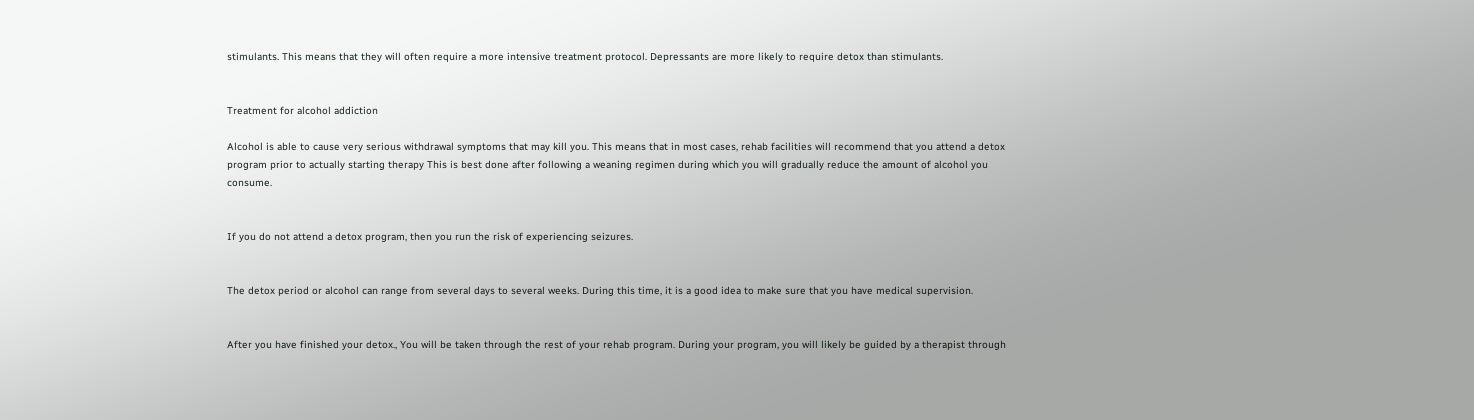stimulants. This means that they will often require a more intensive treatment protocol. Depressants are more likely to require detox than stimulants.


Treatment for alcohol addiction

Alcohol is able to cause very serious withdrawal symptoms that may kill you. This means that in most cases, rehab facilities will recommend that you attend a detox program prior to actually starting therapy This is best done after following a weaning regimen during which you will gradually reduce the amount of alcohol you consume.


If you do not attend a detox program, then you run the risk of experiencing seizures.


The detox period or alcohol can range from several days to several weeks. During this time, it is a good idea to make sure that you have medical supervision.


After you have finished your detox., You will be taken through the rest of your rehab program. During your program, you will likely be guided by a therapist through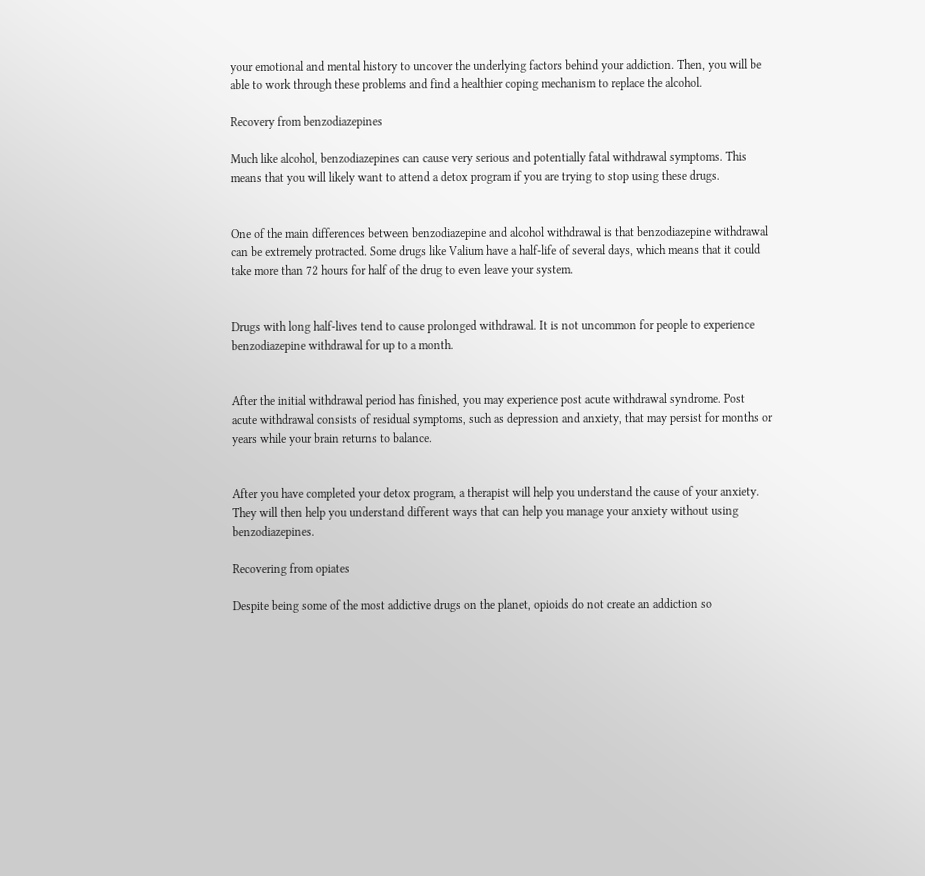your emotional and mental history to uncover the underlying factors behind your addiction. Then, you will be able to work through these problems and find a healthier coping mechanism to replace the alcohol.

Recovery from benzodiazepines

Much like alcohol, benzodiazepines can cause very serious and potentially fatal withdrawal symptoms. This means that you will likely want to attend a detox program if you are trying to stop using these drugs.


One of the main differences between benzodiazepine and alcohol withdrawal is that benzodiazepine withdrawal can be extremely protracted. Some drugs like Valium have a half-life of several days, which means that it could take more than 72 hours for half of the drug to even leave your system.


Drugs with long half-lives tend to cause prolonged withdrawal. It is not uncommon for people to experience benzodiazepine withdrawal for up to a month.


After the initial withdrawal period has finished, you may experience post acute withdrawal syndrome. Post acute withdrawal consists of residual symptoms, such as depression and anxiety, that may persist for months or years while your brain returns to balance.


After you have completed your detox program, a therapist will help you understand the cause of your anxiety. They will then help you understand different ways that can help you manage your anxiety without using benzodiazepines.

Recovering from opiates

Despite being some of the most addictive drugs on the planet, opioids do not create an addiction so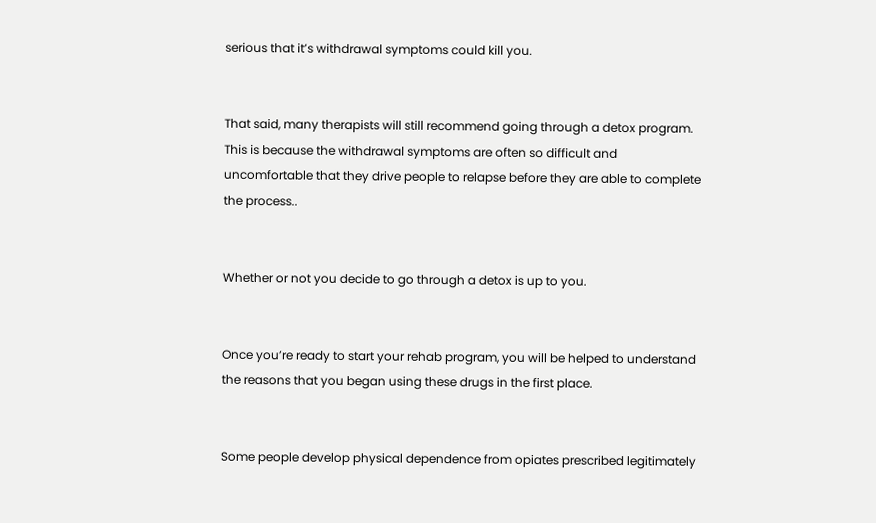serious that it’s withdrawal symptoms could kill you.


That said, many therapists will still recommend going through a detox program. This is because the withdrawal symptoms are often so difficult and uncomfortable that they drive people to relapse before they are able to complete the process..


Whether or not you decide to go through a detox is up to you.


Once you’re ready to start your rehab program, you will be helped to understand the reasons that you began using these drugs in the first place.


Some people develop physical dependence from opiates prescribed legitimately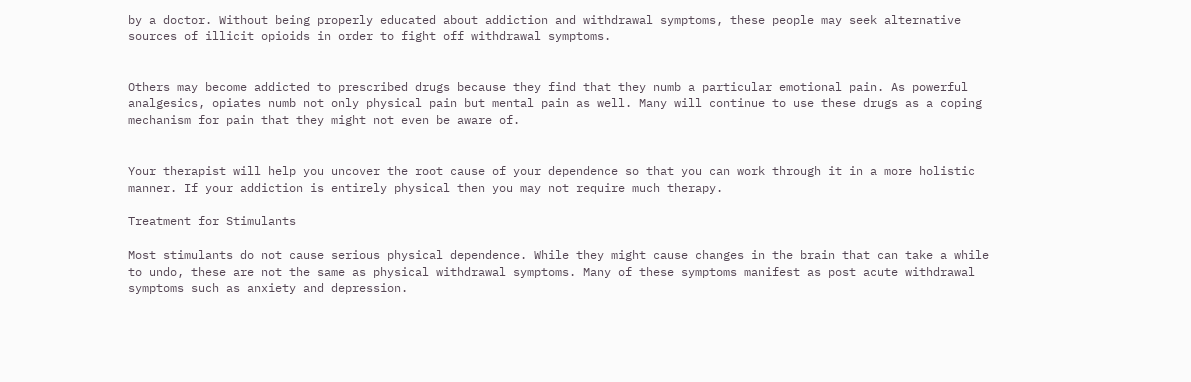by a doctor. Without being properly educated about addiction and withdrawal symptoms, these people may seek alternative sources of illicit opioids in order to fight off withdrawal symptoms.


Others may become addicted to prescribed drugs because they find that they numb a particular emotional pain. As powerful analgesics, opiates numb not only physical pain but mental pain as well. Many will continue to use these drugs as a coping mechanism for pain that they might not even be aware of.


Your therapist will help you uncover the root cause of your dependence so that you can work through it in a more holistic manner. If your addiction is entirely physical then you may not require much therapy.

Treatment for Stimulants

Most stimulants do not cause serious physical dependence. While they might cause changes in the brain that can take a while to undo, these are not the same as physical withdrawal symptoms. Many of these symptoms manifest as post acute withdrawal symptoms such as anxiety and depression.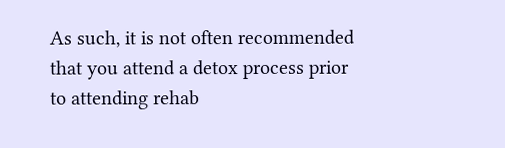As such, it is not often recommended that you attend a detox process prior to attending rehab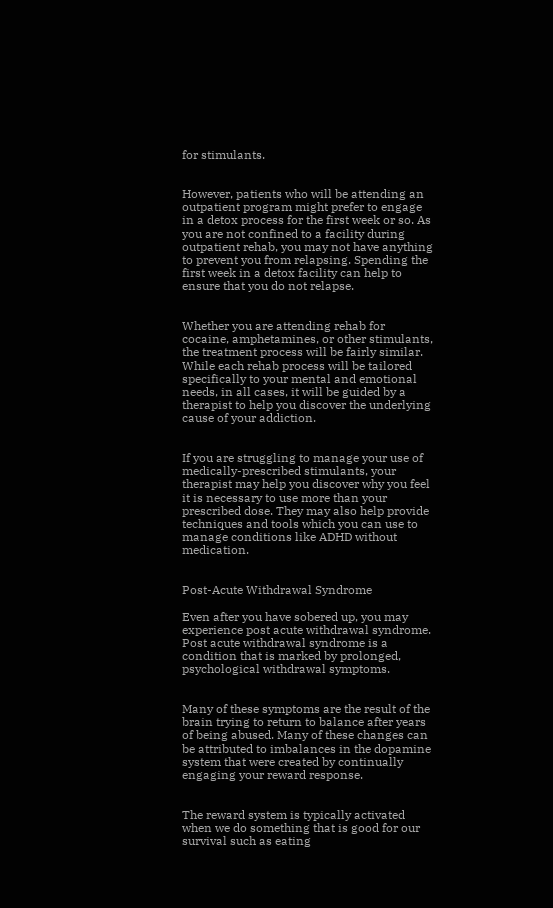for stimulants.


However, patients who will be attending an outpatient program might prefer to engage in a detox process for the first week or so. As you are not confined to a facility during outpatient rehab, you may not have anything to prevent you from relapsing. Spending the first week in a detox facility can help to ensure that you do not relapse.


Whether you are attending rehab for cocaine, amphetamines, or other stimulants, the treatment process will be fairly similar. While each rehab process will be tailored specifically to your mental and emotional needs, in all cases, it will be guided by a therapist to help you discover the underlying cause of your addiction.


If you are struggling to manage your use of medically-prescribed stimulants, your therapist may help you discover why you feel it is necessary to use more than your prescribed dose. They may also help provide techniques and tools which you can use to manage conditions like ADHD without medication.


Post-Acute Withdrawal Syndrome

Even after you have sobered up, you may experience post acute withdrawal syndrome. Post acute withdrawal syndrome is a condition that is marked by prolonged, psychological withdrawal symptoms.


Many of these symptoms are the result of the brain trying to return to balance after years of being abused. Many of these changes can be attributed to imbalances in the dopamine system that were created by continually engaging your reward response.


The reward system is typically activated when we do something that is good for our survival such as eating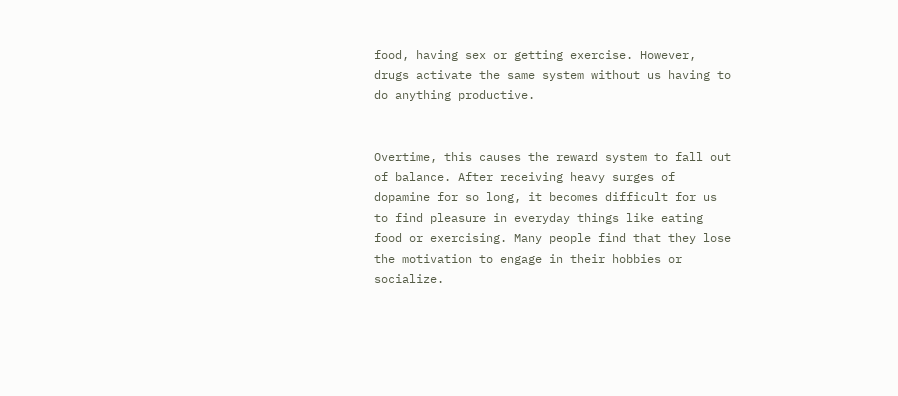food, having sex or getting exercise. However, drugs activate the same system without us having to do anything productive.


Overtime, this causes the reward system to fall out of balance. After receiving heavy surges of dopamine for so long, it becomes difficult for us to find pleasure in everyday things like eating food or exercising. Many people find that they lose the motivation to engage in their hobbies or socialize.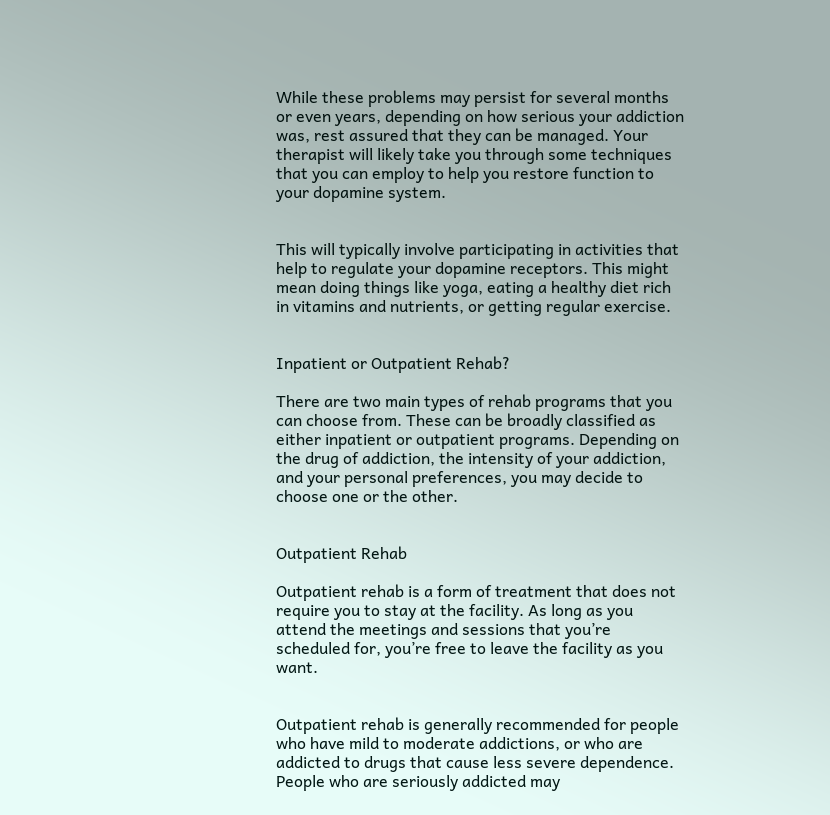While these problems may persist for several months or even years, depending on how serious your addiction was, rest assured that they can be managed. Your therapist will likely take you through some techniques that you can employ to help you restore function to your dopamine system.


This will typically involve participating in activities that help to regulate your dopamine receptors. This might mean doing things like yoga, eating a healthy diet rich in vitamins and nutrients, or getting regular exercise.


Inpatient or Outpatient Rehab?

There are two main types of rehab programs that you can choose from. These can be broadly classified as either inpatient or outpatient programs. Depending on the drug of addiction, the intensity of your addiction, and your personal preferences, you may decide to choose one or the other.


Outpatient Rehab

Outpatient rehab is a form of treatment that does not require you to stay at the facility. As long as you attend the meetings and sessions that you’re scheduled for, you’re free to leave the facility as you want.


Outpatient rehab is generally recommended for people who have mild to moderate addictions, or who are addicted to drugs that cause less severe dependence. People who are seriously addicted may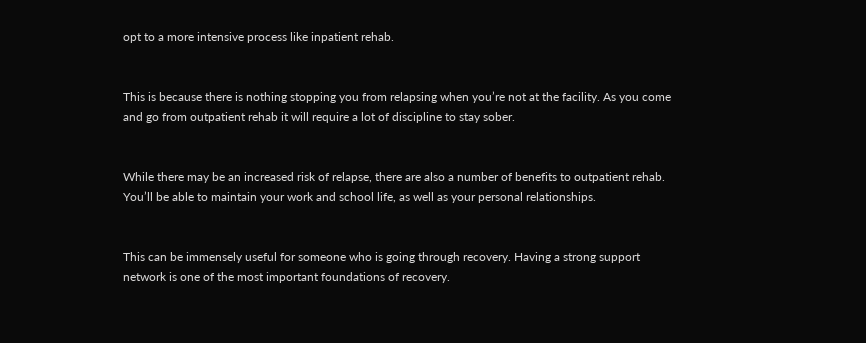opt to a more intensive process like inpatient rehab.


This is because there is nothing stopping you from relapsing when you’re not at the facility. As you come and go from outpatient rehab it will require a lot of discipline to stay sober.


While there may be an increased risk of relapse, there are also a number of benefits to outpatient rehab. You’ll be able to maintain your work and school life, as well as your personal relationships.


This can be immensely useful for someone who is going through recovery. Having a strong support network is one of the most important foundations of recovery.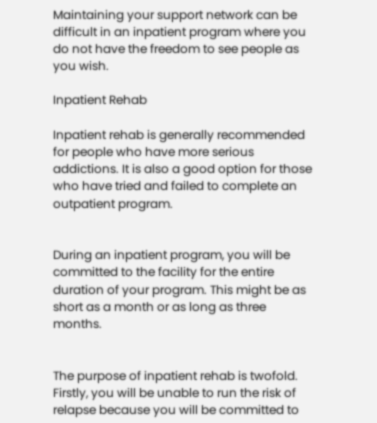Maintaining your support network can be difficult in an inpatient program where you do not have the freedom to see people as you wish.

Inpatient Rehab

Inpatient rehab is generally recommended for people who have more serious addictions. It is also a good option for those who have tried and failed to complete an outpatient program.


During an inpatient program, you will be committed to the facility for the entire duration of your program. This might be as short as a month or as long as three months.


The purpose of inpatient rehab is twofold. Firstly, you will be unable to run the risk of relapse because you will be committed to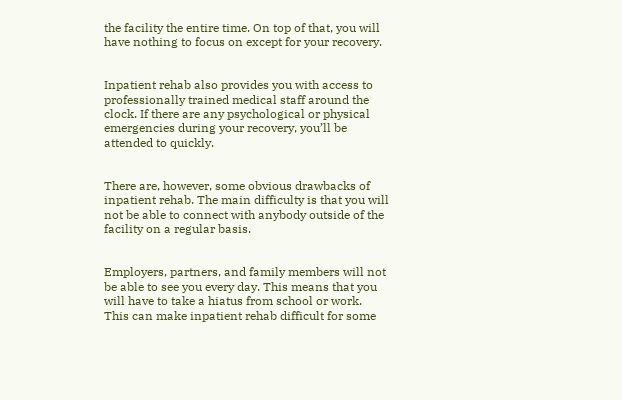the facility the entire time. On top of that, you will have nothing to focus on except for your recovery.


Inpatient rehab also provides you with access to professionally trained medical staff around the clock. If there are any psychological or physical emergencies during your recovery, you’ll be attended to quickly.


There are, however, some obvious drawbacks of inpatient rehab. The main difficulty is that you will not be able to connect with anybody outside of the facility on a regular basis.


Employers, partners, and family members will not be able to see you every day. This means that you will have to take a hiatus from school or work. This can make inpatient rehab difficult for some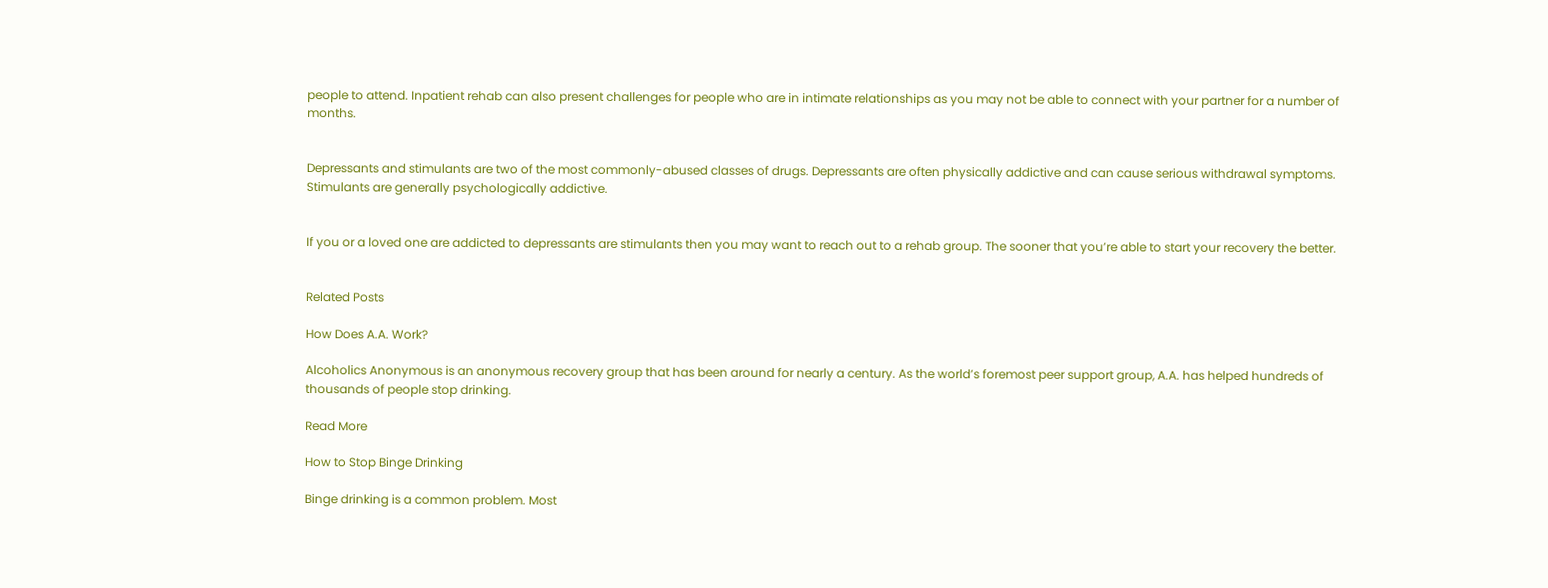people to attend. Inpatient rehab can also present challenges for people who are in intimate relationships as you may not be able to connect with your partner for a number of months.


Depressants and stimulants are two of the most commonly-abused classes of drugs. Depressants are often physically addictive and can cause serious withdrawal symptoms. Stimulants are generally psychologically addictive.


If you or a loved one are addicted to depressants are stimulants then you may want to reach out to a rehab group. The sooner that you’re able to start your recovery the better.


Related Posts

How Does A.A. Work?

Alcoholics Anonymous is an anonymous recovery group that has been around for nearly a century. As the world’s foremost peer support group, A.A. has helped hundreds of thousands of people stop drinking.

Read More

How to Stop Binge Drinking

Binge drinking is a common problem. Most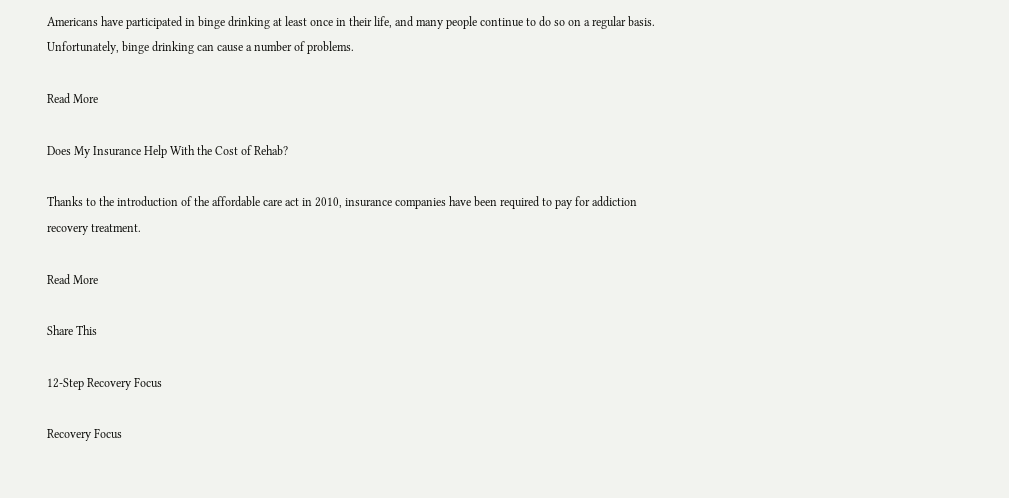Americans have participated in binge drinking at least once in their life, and many people continue to do so on a regular basis. Unfortunately, binge drinking can cause a number of problems.

Read More

Does My Insurance Help With the Cost of Rehab?

Thanks to the introduction of the affordable care act in 2010, insurance companies have been required to pay for addiction recovery treatment.

Read More

Share This

12-Step Recovery Focus

Recovery Focus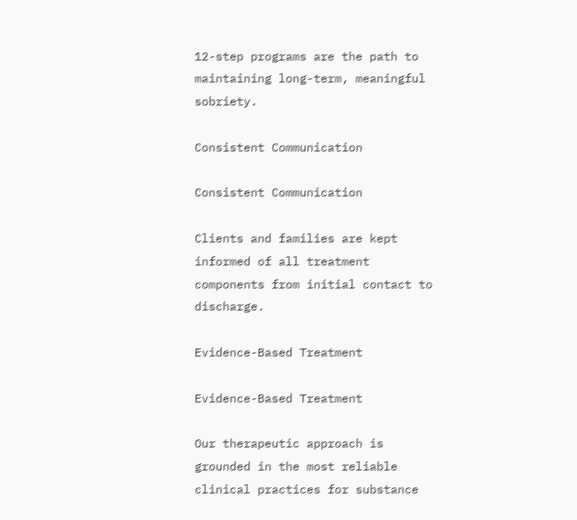12-step programs are the path to maintaining long-term, meaningful sobriety.

Consistent Communication

Consistent Communication

Clients and families are kept informed of all treatment components from initial contact to discharge.

Evidence-Based Treatment

Evidence-Based Treatment

Our therapeutic approach is grounded in the most reliable clinical practices for substance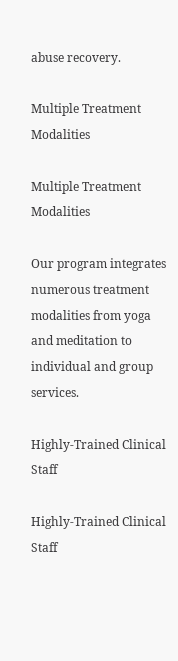abuse recovery.

Multiple Treatment Modalities

Multiple Treatment Modalities

Our program integrates numerous treatment modalities from yoga and meditation to individual and group services.

Highly-Trained Clinical Staff

Highly-Trained Clinical Staff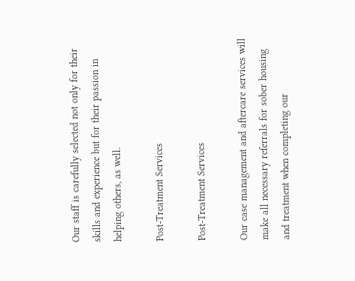Our staff is carefully selected not only for their skills and experience but for their passion in helping others, as well.

Post-Treatment Services

Post-Treatment Services

Our case management and aftercare services will make all necessary referrals for sober housing and treatment when completing our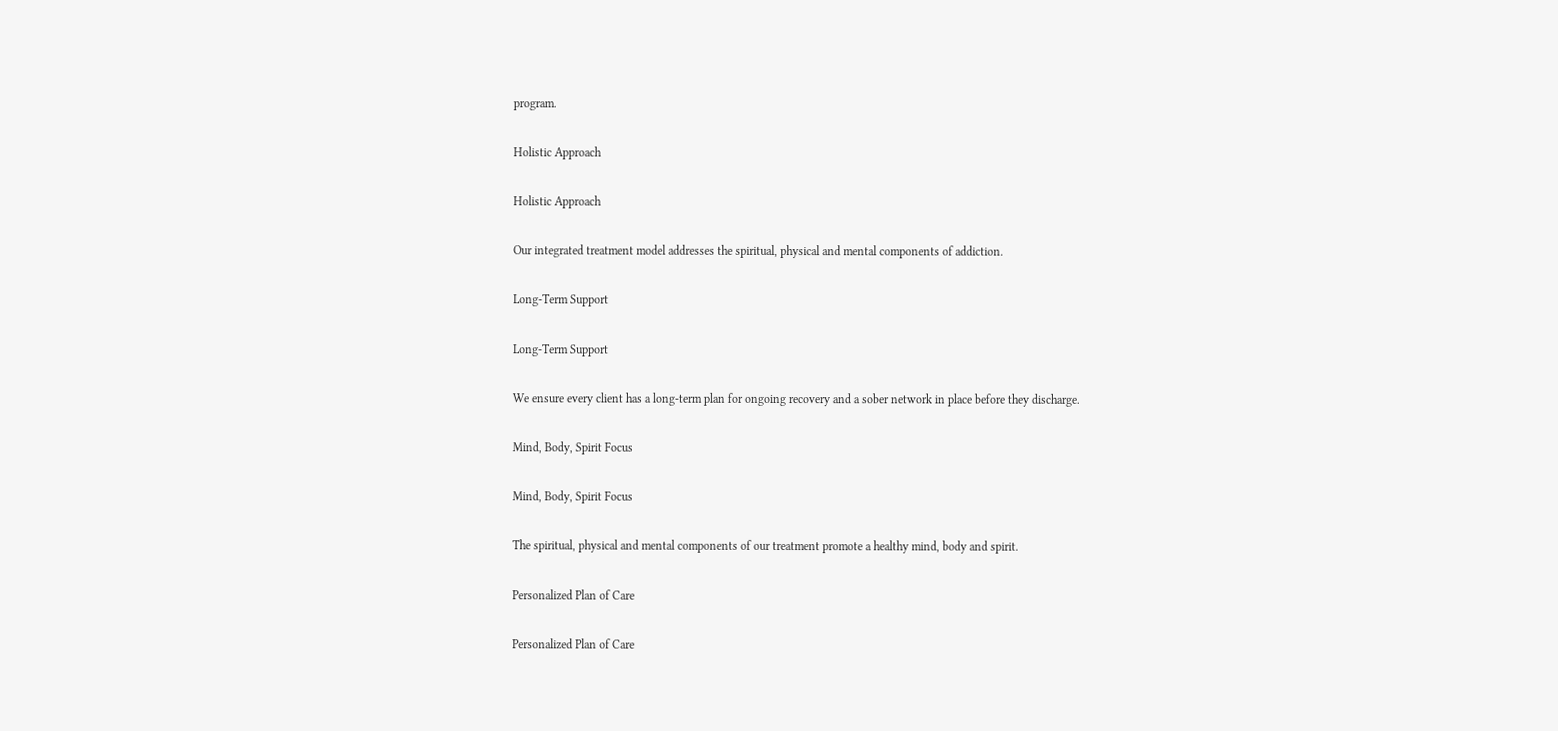program.

Holistic Approach

Holistic Approach

Our integrated treatment model addresses the spiritual, physical and mental components of addiction.

Long-Term Support

Long-Term Support

We ensure every client has a long-term plan for ongoing recovery and a sober network in place before they discharge.

Mind, Body, Spirit Focus

Mind, Body, Spirit Focus

The spiritual, physical and mental components of our treatment promote a healthy mind, body and spirit.

Personalized Plan of Care

Personalized Plan of Care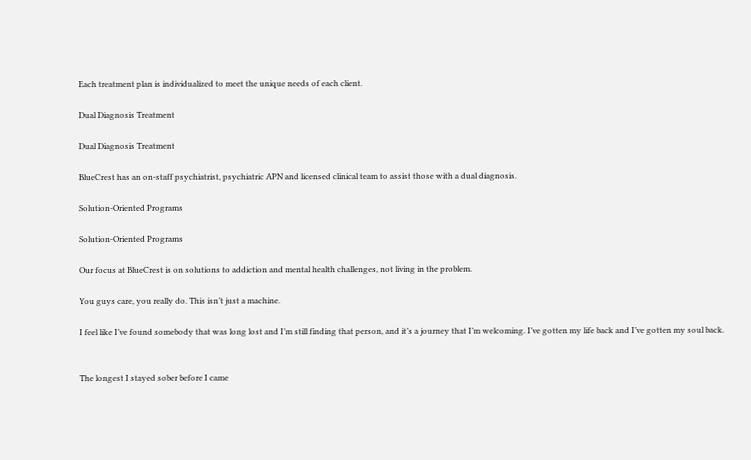Each treatment plan is individualized to meet the unique needs of each client.

Dual Diagnosis Treatment

Dual Diagnosis Treatment

BlueCrest has an on-staff psychiatrist, psychiatric APN and licensed clinical team to assist those with a dual diagnosis.

Solution-Oriented Programs

Solution-Oriented Programs

Our focus at BlueCrest is on solutions to addiction and mental health challenges, not living in the problem.

You guys care, you really do. This isn’t just a machine.

I feel like I’ve found somebody that was long lost and I’m still finding that person, and it’s a journey that I’m welcoming. I’ve gotten my life back and I’ve gotten my soul back.


The longest I stayed sober before I came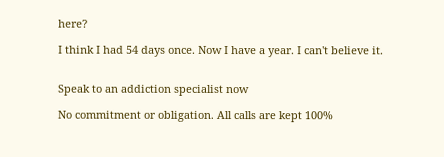here?

I think I had 54 days once. Now I have a year. I can't believe it.


Speak to an addiction specialist now

No commitment or obligation. All calls are kept 100%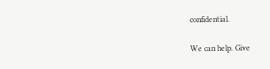confidential.

We can help. Give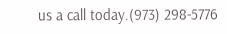us a call today.(973) 298-5776